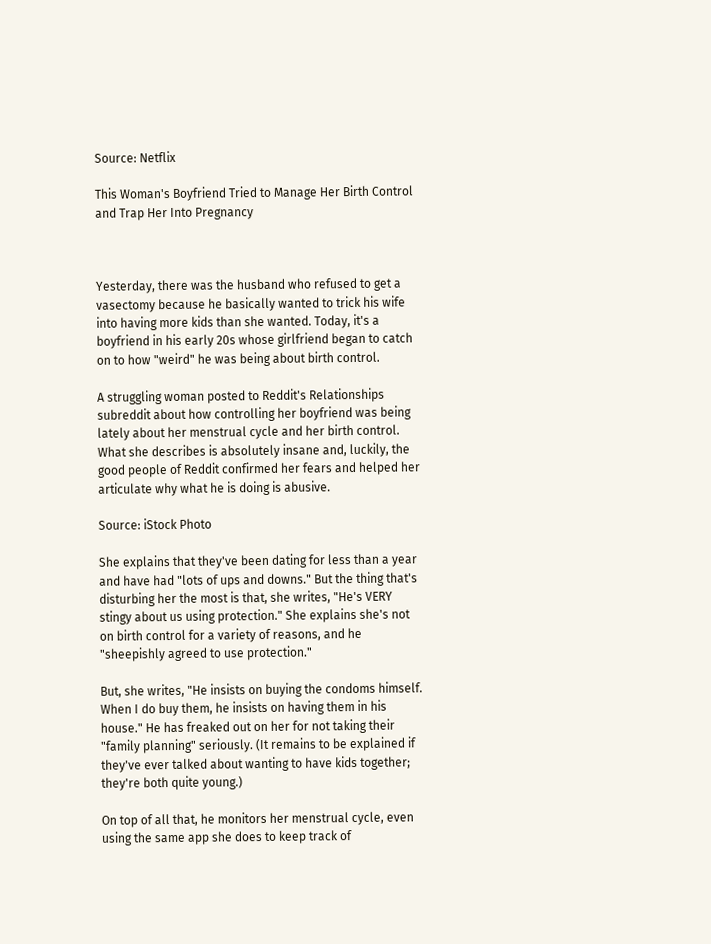Source: Netflix

This Woman's Boyfriend Tried to Manage Her Birth Control and Trap Her Into Pregnancy



Yesterday, there was the husband who refused to get a vasectomy because he basically wanted to trick his wife into having more kids than she wanted. Today, it's a boyfriend in his early 20s whose girlfriend began to catch on to how "weird" he was being about birth control.

A struggling woman posted to Reddit's Relationships subreddit about how controlling her boyfriend was being lately about her menstrual cycle and her birth control. What she describes is absolutely insane and, luckily, the good people of Reddit confirmed her fears and helped her articulate why what he is doing is abusive.

Source: iStock Photo

She explains that they've been dating for less than a year and have had "lots of ups and downs." But the thing that's disturbing her the most is that, she writes, "He's VERY stingy about us using protection." She explains she's not on birth control for a variety of reasons, and he "sheepishly agreed to use protection."

But, she writes, "He insists on buying the condoms himself. When I do buy them, he insists on having them in his house." He has freaked out on her for not taking their "family planning" seriously. (It remains to be explained if they've ever talked about wanting to have kids together; they're both quite young.)

On top of all that, he monitors her menstrual cycle, even using the same app she does to keep track of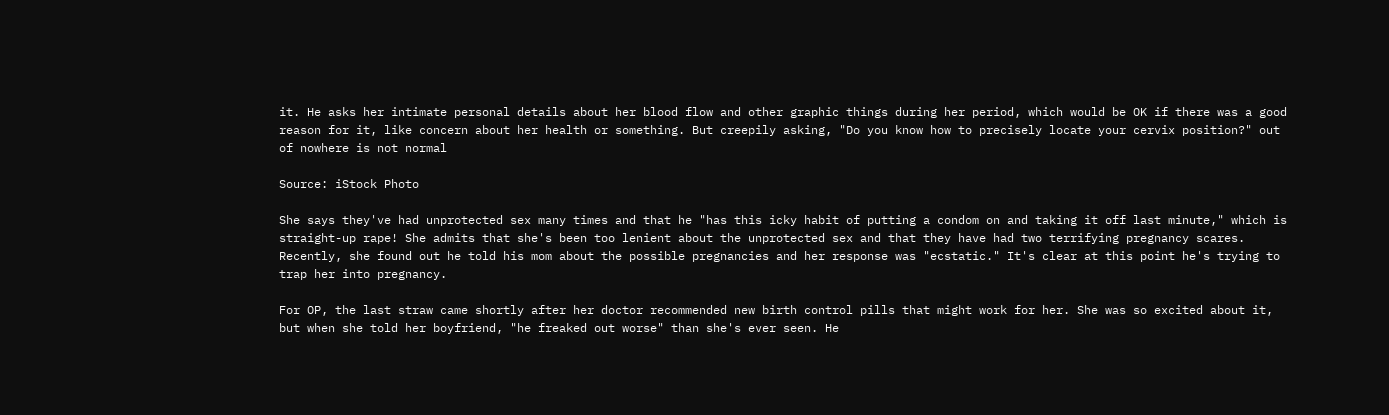it. He asks her intimate personal details about her blood flow and other graphic things during her period, which would be OK if there was a good reason for it, like concern about her health or something. But creepily asking, "Do you know how to precisely locate your cervix position?" out of nowhere is not normal

Source: iStock Photo

She says they've had unprotected sex many times and that he "has this icky habit of putting a condom on and taking it off last minute," which is straight-up rape! She admits that she's been too lenient about the unprotected sex and that they have had two terrifying pregnancy scares. Recently, she found out he told his mom about the possible pregnancies and her response was "ecstatic." It's clear at this point he's trying to trap her into pregnancy.

For OP, the last straw came shortly after her doctor recommended new birth control pills that might work for her. She was so excited about it, but when she told her boyfriend, "he freaked out worse" than she's ever seen. He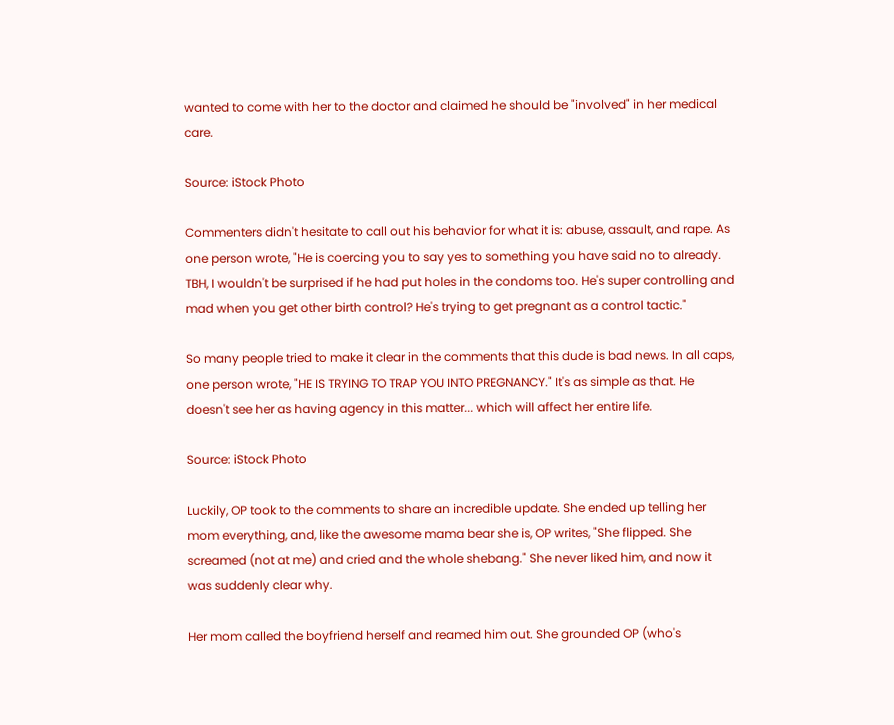wanted to come with her to the doctor and claimed he should be "involved" in her medical care.

Source: iStock Photo

Commenters didn't hesitate to call out his behavior for what it is: abuse, assault, and rape. As one person wrote, "He is coercing you to say yes to something you have said no to already. TBH, I wouldn't be surprised if he had put holes in the condoms too. He's super controlling and mad when you get other birth control? He's trying to get pregnant as a control tactic."

So many people tried to make it clear in the comments that this dude is bad news. In all caps, one person wrote, "HE IS TRYING TO TRAP YOU INTO PREGNANCY." It's as simple as that. He doesn't see her as having agency in this matter... which will affect her entire life.

Source: iStock Photo

Luckily, OP took to the comments to share an incredible update. She ended up telling her mom everything, and, like the awesome mama bear she is, OP writes, "She flipped. She screamed (not at me) and cried and the whole shebang." She never liked him, and now it was suddenly clear why.

Her mom called the boyfriend herself and reamed him out. She grounded OP (who's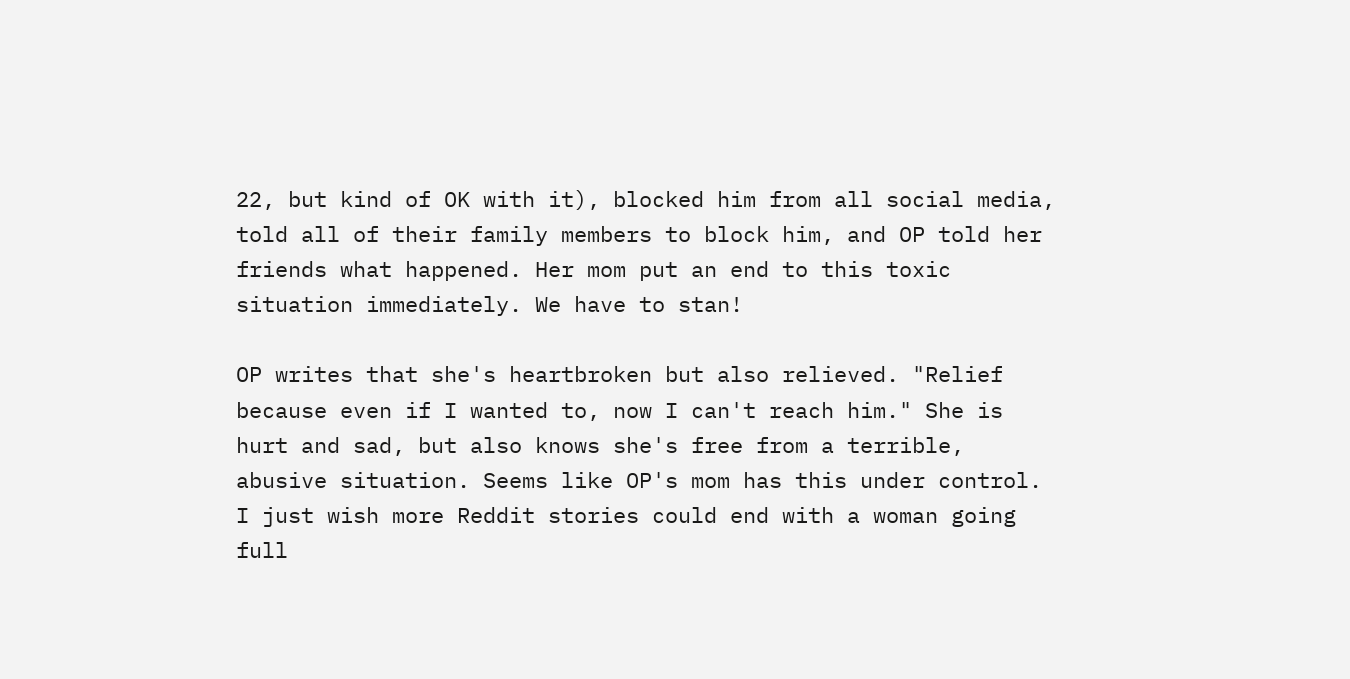22, but kind of OK with it), blocked him from all social media, told all of their family members to block him, and OP told her friends what happened. Her mom put an end to this toxic situation immediately. We have to stan!

OP writes that she's heartbroken but also relieved. "Relief because even if I wanted to, now I can't reach him." She is hurt and sad, but also knows she's free from a terrible, abusive situation. Seems like OP's mom has this under control. I just wish more Reddit stories could end with a woman going full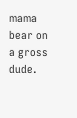mama bear on a gross dude.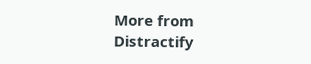More from Distractify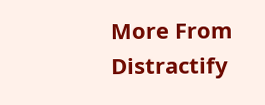More From Distractify